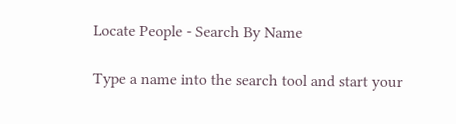Locate People - Search By Name

Type a name into the search tool and start your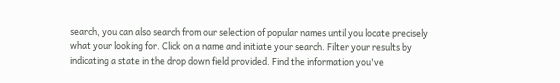search, you can also search from our selection of popular names until you locate precisely what your looking for. Click on a name and initiate your search. Filter your results by indicating a state in the drop down field provided. Find the information you've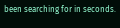been searching for in seconds.